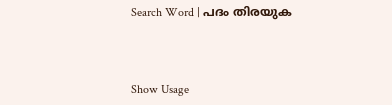Search Word | പദം തിരയുക



Show Usage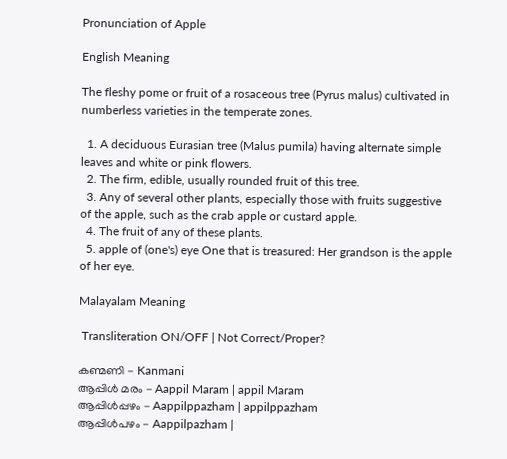Pronunciation of Apple

English Meaning

The fleshy pome or fruit of a rosaceous tree (Pyrus malus) cultivated in numberless varieties in the temperate zones.

  1. A deciduous Eurasian tree (Malus pumila) having alternate simple leaves and white or pink flowers.
  2. The firm, edible, usually rounded fruit of this tree.
  3. Any of several other plants, especially those with fruits suggestive of the apple, such as the crab apple or custard apple.
  4. The fruit of any of these plants.
  5. apple of (one's) eye One that is treasured: Her grandson is the apple of her eye.

Malayalam Meaning

 Transliteration ON/OFF | Not Correct/Proper?

കണ്മണി - Kanmani
ആപ്പിള്‍ മരം - Aappil Maram | appil Maram
ആപ്പിള്‍പ്പഴം - Aappilppazham | appilppazham
ആപ്പിള്‍പഴം - Aappilpazham |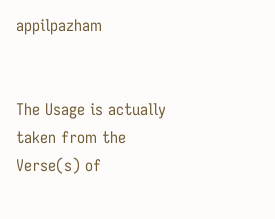appilpazham


The Usage is actually taken from the Verse(s) of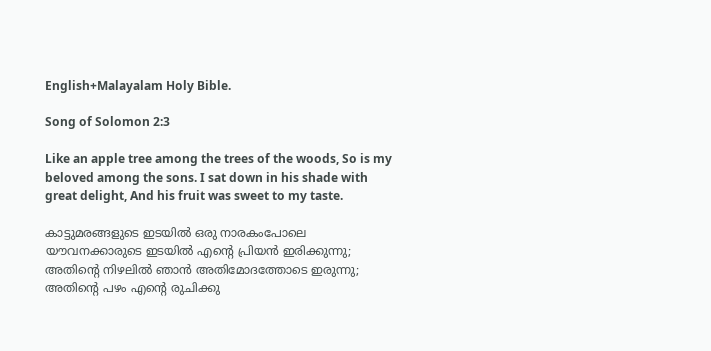English+Malayalam Holy Bible.

Song of Solomon 2:3

Like an apple tree among the trees of the woods, So is my beloved among the sons. I sat down in his shade with great delight, And his fruit was sweet to my taste.

കാട്ടുമരങ്ങളുടെ ഇടയിൽ ഒരു നാരകംപോലെ യൗവനക്കാരുടെ ഇടയിൽ എന്റെ പ്രിയൻ ഇരിക്കുന്നു; അതിന്റെ നിഴലിൽ ഞാൻ അതിമോദത്തോടെ ഇരുന്നു; അതിന്റെ പഴം എന്റെ രുചിക്കു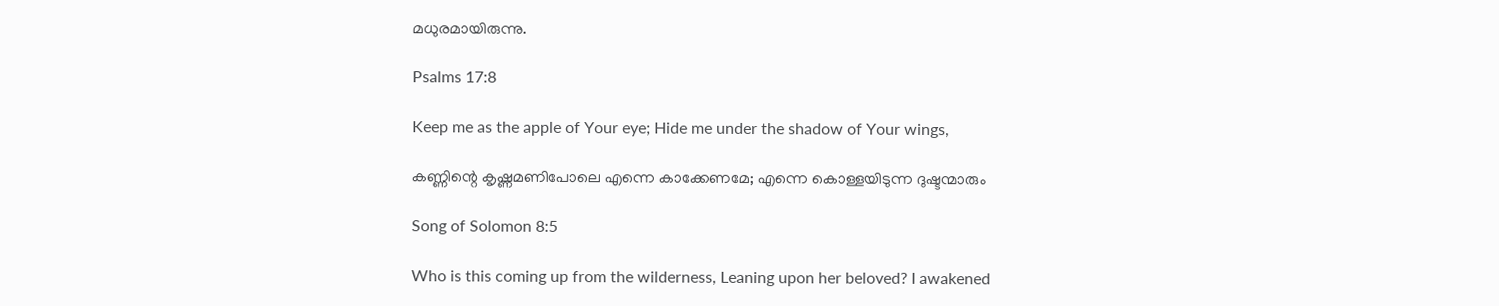മധുരമായിരുന്നു.

Psalms 17:8

Keep me as the apple of Your eye; Hide me under the shadow of Your wings,

കണ്ണിന്റെ കൃഷ്ണമണിപോലെ എന്നെ കാക്കേണമേ; എന്നെ കൊള്ളയിടുന്ന ദുഷ്ടന്മാരും

Song of Solomon 8:5

Who is this coming up from the wilderness, Leaning upon her beloved? I awakened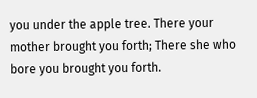you under the apple tree. There your mother brought you forth; There she who bore you brought you forth.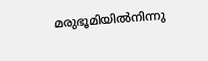മരുഭൂമിയിൽനിന്നു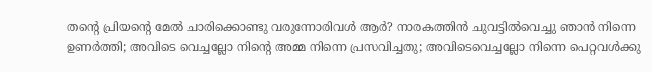തന്റെ പ്രിയന്റെ മേൽ ചാരിക്കൊണ്ടു വരുന്നോരിവൾ ആർ? നാരകത്തിൻ ചുവട്ടിൽവെച്ചു ഞാൻ നിന്നെ ഉണർത്തി; അവിടെ വെച്ചല്ലോ നിന്റെ അമ്മ നിന്നെ പ്രസവിച്ചതു; അവിടെവെച്ചല്ലോ നിന്നെ പെറ്റവൾക്കു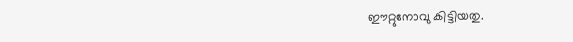ഈറ്റുനോവു കിട്ടിയതു.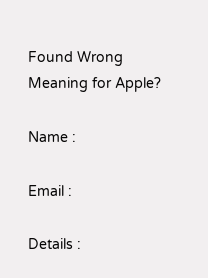Found Wrong Meaning for Apple?

Name :

Email :

Details :